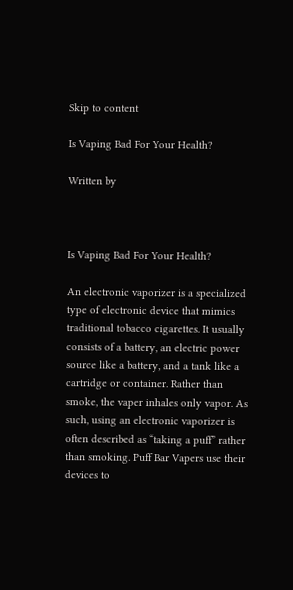Skip to content

Is Vaping Bad For Your Health?

Written by



Is Vaping Bad For Your Health?

An electronic vaporizer is a specialized type of electronic device that mimics traditional tobacco cigarettes. It usually consists of a battery, an electric power source like a battery, and a tank like a cartridge or container. Rather than smoke, the vaper inhales only vapor. As such, using an electronic vaporizer is often described as “taking a puff” rather than smoking. Puff Bar Vapers use their devices to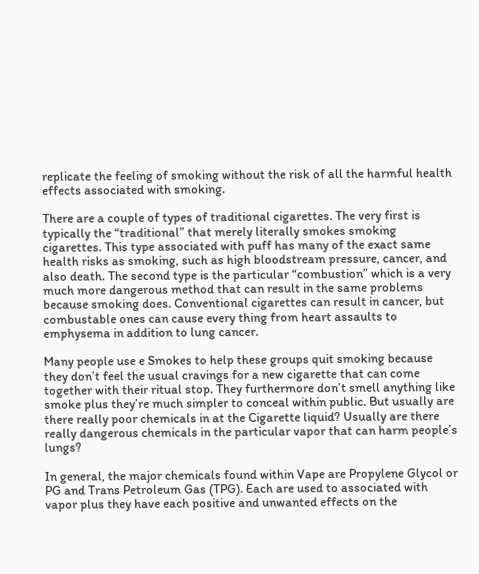replicate the feeling of smoking without the risk of all the harmful health effects associated with smoking.

There are a couple of types of traditional cigarettes. The very first is typically the “traditional” that merely literally smokes smoking cigarettes. This type associated with puff has many of the exact same health risks as smoking, such as high bloodstream pressure, cancer, and also death. The second type is the particular “combustion” which is a very much more dangerous method that can result in the same problems because smoking does. Conventional cigarettes can result in cancer, but combustable ones can cause every thing from heart assaults to emphysema in addition to lung cancer.

Many people use e Smokes to help these groups quit smoking because they don’t feel the usual cravings for a new cigarette that can come together with their ritual stop. They furthermore don’t smell anything like smoke plus they’re much simpler to conceal within public. But usually are there really poor chemicals in at the Cigarette liquid? Usually are there really dangerous chemicals in the particular vapor that can harm people’s lungs?

In general, the major chemicals found within Vape are Propylene Glycol or PG and Trans Petroleum Gas (TPG). Each are used to associated with vapor plus they have each positive and unwanted effects on the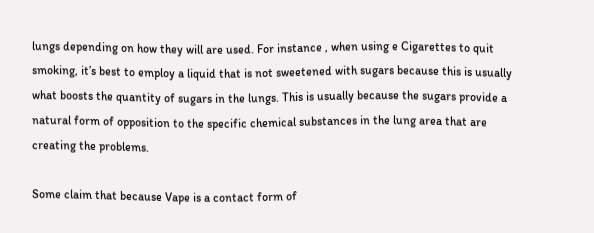lungs depending on how they will are used. For instance , when using e Cigarettes to quit smoking, it’s best to employ a liquid that is not sweetened with sugars because this is usually what boosts the quantity of sugars in the lungs. This is usually because the sugars provide a natural form of opposition to the specific chemical substances in the lung area that are creating the problems.

Some claim that because Vape is a contact form of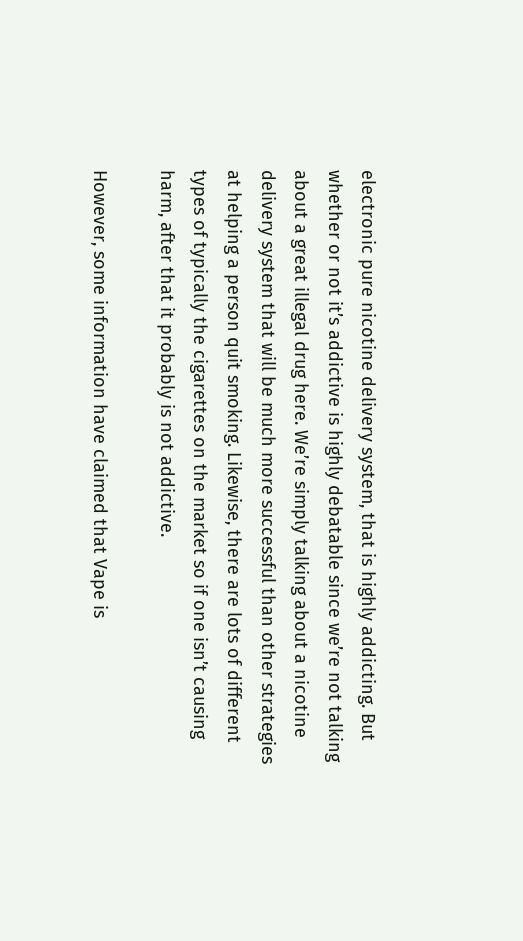electronic pure nicotine delivery system, that is highly addicting. But whether or not it’s addictive is highly debatable since we’re not talking about a great illegal drug here. We’re simply talking about a nicotine delivery system that will be much more successful than other strategies at helping a person quit smoking. Likewise, there are lots of different types of typically the cigarettes on the market so if one isn’t causing harm, after that it probably is not addictive.

However, some information have claimed that Vape is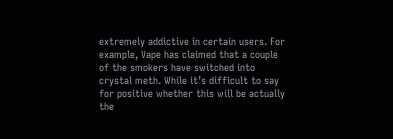extremely addictive in certain users. For example, Vape has claimed that a couple of the smokers have switched into crystal meth. While it’s difficult to say for positive whether this will be actually the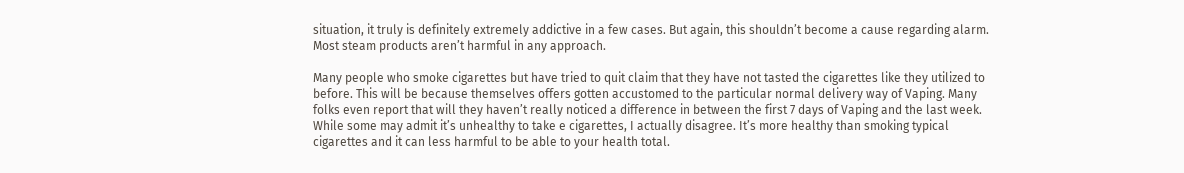situation, it truly is definitely extremely addictive in a few cases. But again, this shouldn’t become a cause regarding alarm. Most steam products aren’t harmful in any approach.

Many people who smoke cigarettes but have tried to quit claim that they have not tasted the cigarettes like they utilized to before. This will be because themselves offers gotten accustomed to the particular normal delivery way of Vaping. Many folks even report that will they haven’t really noticed a difference in between the first 7 days of Vaping and the last week. While some may admit it’s unhealthy to take e cigarettes, I actually disagree. It’s more healthy than smoking typical cigarettes and it can less harmful to be able to your health total.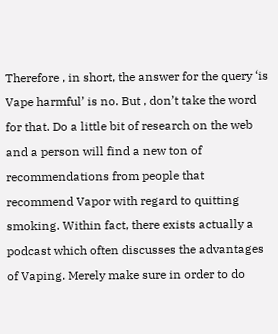Therefore , in short, the answer for the query ‘is Vape harmful’ is no. But , don’t take the word for that. Do a little bit of research on the web and a person will find a new ton of recommendations from people that recommend Vapor with regard to quitting smoking. Within fact, there exists actually a podcast which often discusses the advantages of Vaping. Merely make sure in order to do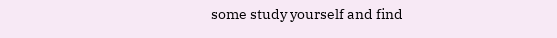some study yourself and find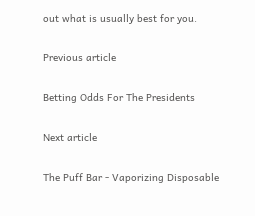out what is usually best for you.

Previous article

Betting Odds For The Presidents

Next article

The Puff Bar - Vaporizing Disposable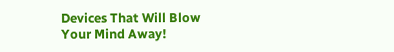Devices That Will Blow Your Mind Away!